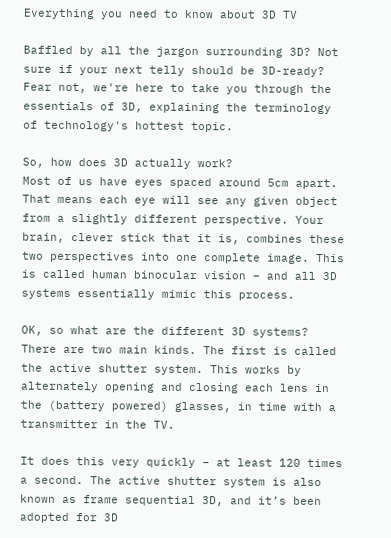Everything you need to know about 3D TV

Baffled by all the jargon surrounding 3D? Not sure if your next telly should be 3D-ready? Fear not, we're here to take you through the essentials of 3D, explaining the terminology of technology's hottest topic.

So, how does 3D actually work?
Most of us have eyes spaced around 5cm apart. That means each eye will see any given object from a slightly different perspective. Your brain, clever stick that it is, combines these two perspectives into one complete image. This is called human binocular vision – and all 3D systems essentially mimic this process.

OK, so what are the different 3D systems?
There are two main kinds. The first is called the active shutter system. This works by alternately opening and closing each lens in the (battery powered) glasses, in time with a transmitter in the TV.

It does this very quickly – at least 120 times a second. The active shutter system is also known as frame sequential 3D, and it’s been adopted for 3D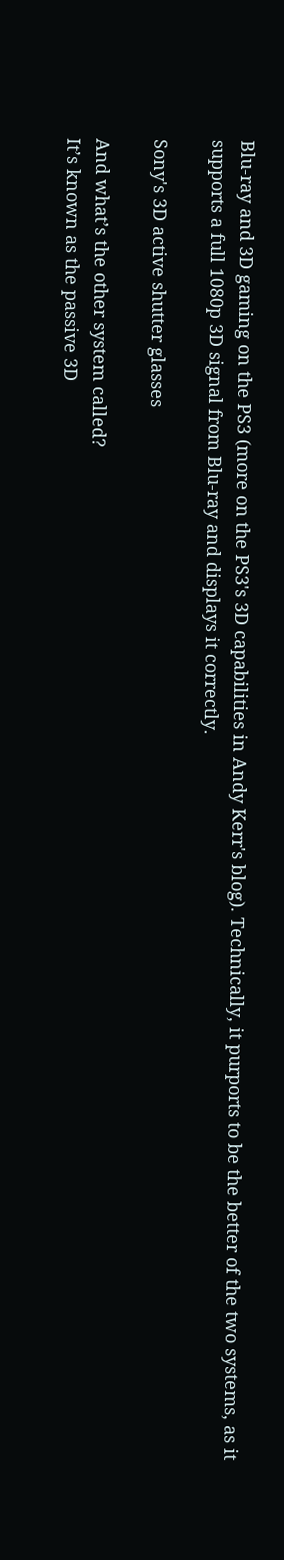Blu-ray and 3D gaming on the PS3 (more on the PS3's 3D capabilities in Andy Kerr's blog). Technically, it purports to be the better of the two systems, as it supports a full 1080p 3D signal from Blu-ray and displays it correctly.

Sony's 3D active shutter glasses

And what’s the other system called?
It’s known as the passive 3D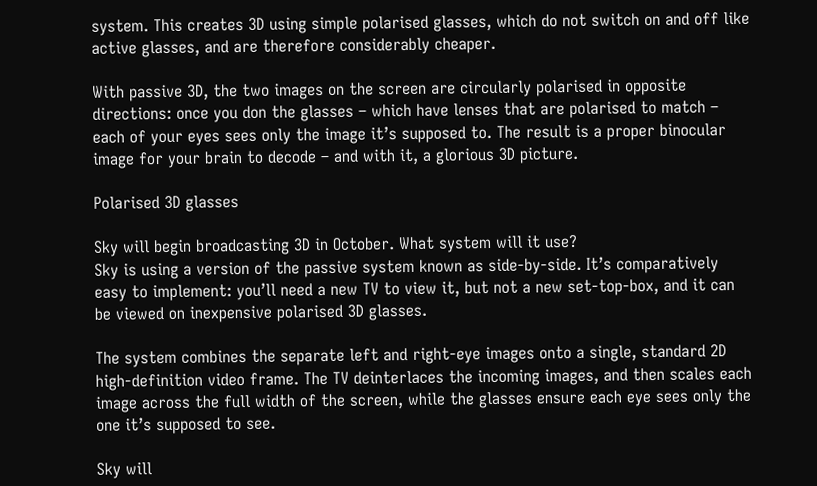system. This creates 3D using simple polarised glasses, which do not switch on and off like active glasses, and are therefore considerably cheaper.

With passive 3D, the two images on the screen are circularly polarised in opposite directions: once you don the glasses – which have lenses that are polarised to match – each of your eyes sees only the image it’s supposed to. The result is a proper binocular image for your brain to decode – and with it, a glorious 3D picture.

Polarised 3D glasses

Sky will begin broadcasting 3D in October. What system will it use?
Sky is using a version of the passive system known as side-by-side. It’s comparatively easy to implement: you’ll need a new TV to view it, but not a new set-top-box, and it can be viewed on inexpensive polarised 3D glasses.

The system combines the separate left and right-eye images onto a single, standard 2D high-definition video frame. The TV deinterlaces the incoming images, and then scales each image across the full width of the screen, while the glasses ensure each eye sees only the one it’s supposed to see.

Sky will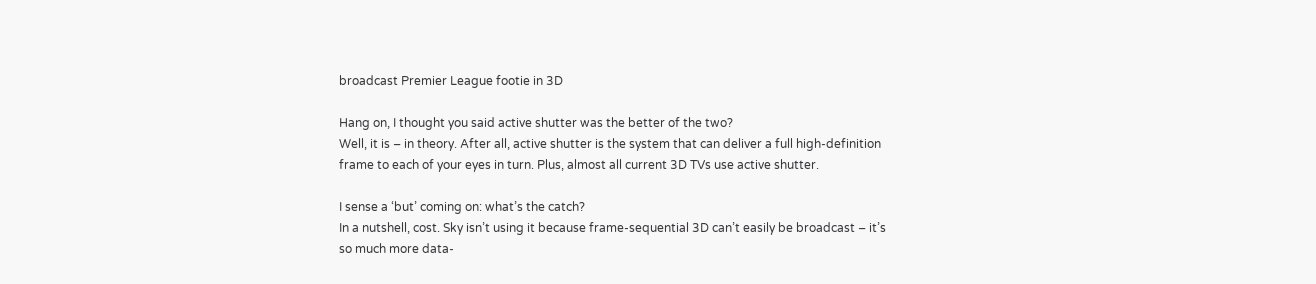broadcast Premier League footie in 3D

Hang on, I thought you said active shutter was the better of the two?
Well, it is – in theory. After all, active shutter is the system that can deliver a full high-definition frame to each of your eyes in turn. Plus, almost all current 3D TVs use active shutter.

I sense a ‘but’ coming on: what’s the catch?
In a nutshell, cost. Sky isn’t using it because frame-sequential 3D can’t easily be broadcast – it’s so much more data-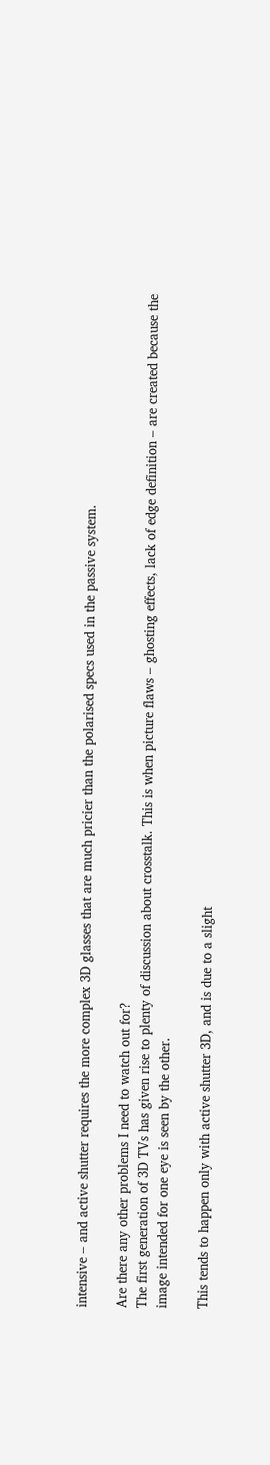intensive – and active shutter requires the more complex 3D glasses that are much pricier than the polarised specs used in the passive system.

Are there any other problems I need to watch out for?
The first generation of 3D TVs has given rise to plenty of discussion about crosstalk. This is when picture flaws – ghosting effects, lack of edge definition – are created because the image intended for one eye is seen by the other.

This tends to happen only with active shutter 3D, and is due to a slight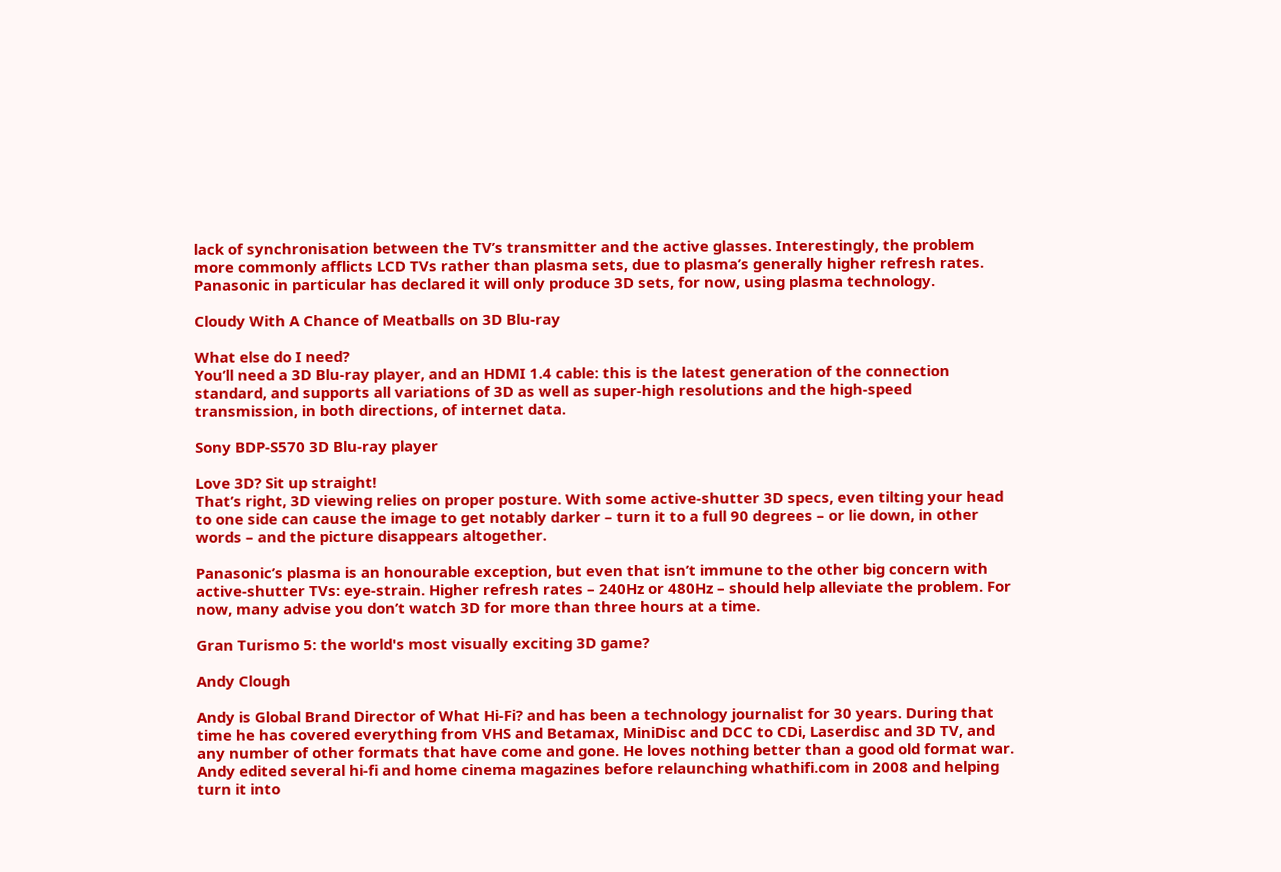lack of synchronisation between the TV’s transmitter and the active glasses. Interestingly, the problem more commonly afflicts LCD TVs rather than plasma sets, due to plasma’s generally higher refresh rates. Panasonic in particular has declared it will only produce 3D sets, for now, using plasma technology.

Cloudy With A Chance of Meatballs on 3D Blu-ray

What else do I need?
You’ll need a 3D Blu-ray player, and an HDMI 1.4 cable: this is the latest generation of the connection standard, and supports all variations of 3D as well as super-high resolutions and the high-speed transmission, in both directions, of internet data.

Sony BDP-S570 3D Blu-ray player

Love 3D? Sit up straight!
That’s right, 3D viewing relies on proper posture. With some active-shutter 3D specs, even tilting your head to one side can cause the image to get notably darker – turn it to a full 90 degrees – or lie down, in other words – and the picture disappears altogether.

Panasonic’s plasma is an honourable exception, but even that isn’t immune to the other big concern with active-shutter TVs: eye-strain. Higher refresh rates – 240Hz or 480Hz – should help alleviate the problem. For now, many advise you don’t watch 3D for more than three hours at a time.

Gran Turismo 5: the world's most visually exciting 3D game?

Andy Clough

Andy is Global Brand Director of What Hi-Fi? and has been a technology journalist for 30 years. During that time he has covered everything from VHS and Betamax, MiniDisc and DCC to CDi, Laserdisc and 3D TV, and any number of other formats that have come and gone. He loves nothing better than a good old format war. Andy edited several hi-fi and home cinema magazines before relaunching whathifi.com in 2008 and helping turn it into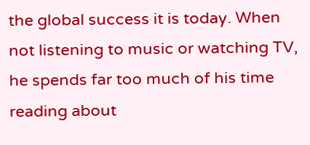the global success it is today. When not listening to music or watching TV, he spends far too much of his time reading about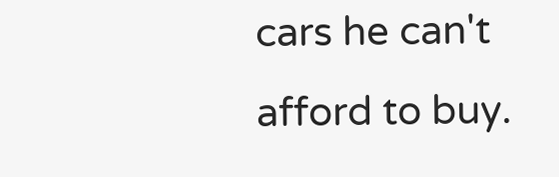cars he can't afford to buy.